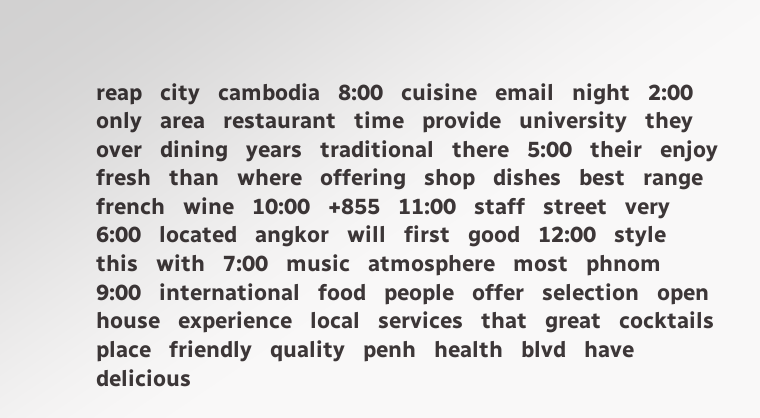reap   city   cambodia   8:00   cuisine   email   night   2:00   only   area   restaurant   time   provide   university   they   over   dining   years   traditional   there   5:00   their   enjoy   fresh   than   where   offering   shop   dishes   best   range   french   wine   10:00   +855   11:00   staff   street   very   6:00   located   angkor   will   first   good   12:00   style   this   with   7:00   music   atmosphere   most   phnom   9:00   international   food   people   offer   selection   open   house   experience   local   services   that   great   cocktails   place   friendly   quality   penh   health   blvd   have   delicious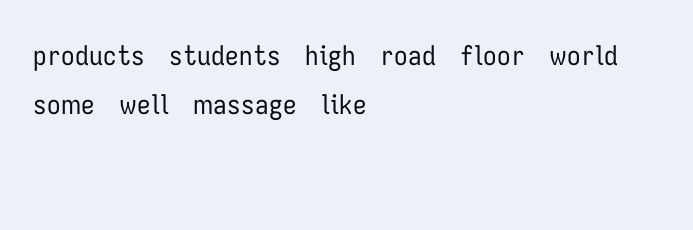products   students   high   road   floor   world   some   well   massage   like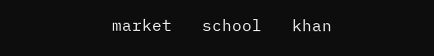market   school   khan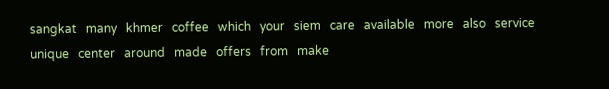sangkat   many   khmer   coffee   which   your   siem   care   available   more   also   service   unique   center   around   made   offers   from   make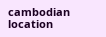cambodian   location